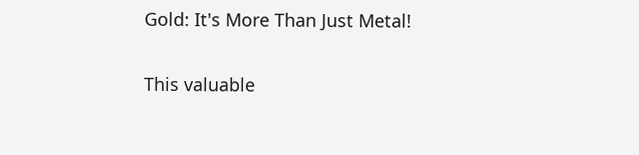Gold: It's More Than Just Metal!


This valuable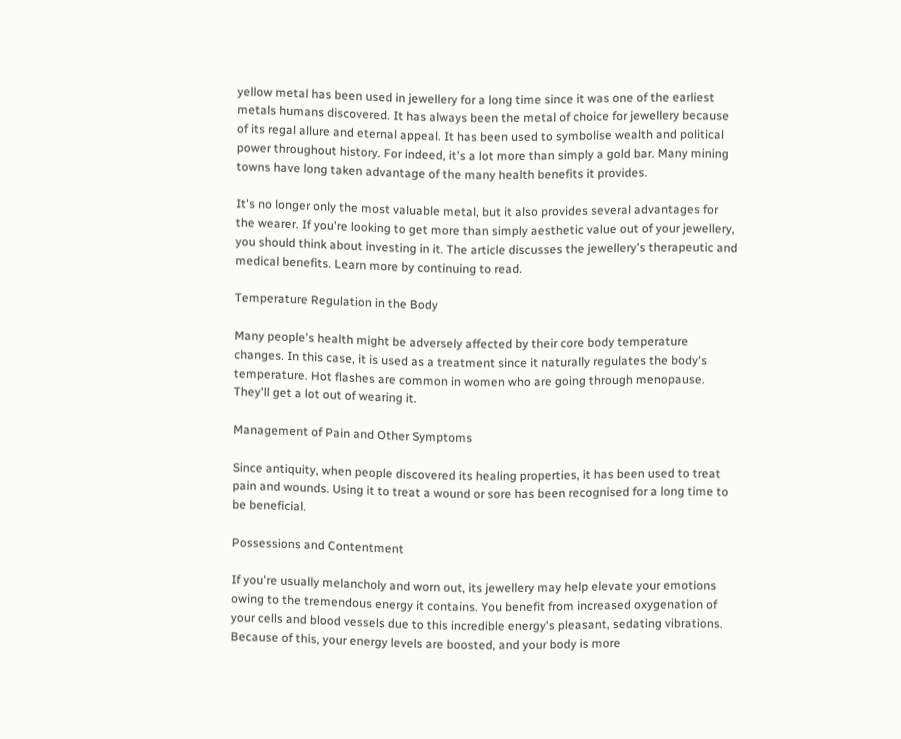yellow metal has been used in jewellery for a long time since it was one of the earliest metals humans discovered. It has always been the metal of choice for jewellery because of its regal allure and eternal appeal. It has been used to symbolise wealth and political power throughout history. For indeed, it's a lot more than simply a gold bar. Many mining towns have long taken advantage of the many health benefits it provides.

It's no longer only the most valuable metal, but it also provides several advantages for the wearer. If you're looking to get more than simply aesthetic value out of your jewellery, you should think about investing in it. The article discusses the jewellery's therapeutic and medical benefits. Learn more by continuing to read.

Temperature Regulation in the Body

Many people's health might be adversely affected by their core body temperature changes. In this case, it is used as a treatment since it naturally regulates the body's temperature. Hot flashes are common in women who are going through menopause. They'll get a lot out of wearing it.

Management of Pain and Other Symptoms

Since antiquity, when people discovered its healing properties, it has been used to treat pain and wounds. Using it to treat a wound or sore has been recognised for a long time to be beneficial.

Possessions and Contentment

If you're usually melancholy and worn out, its jewellery may help elevate your emotions owing to the tremendous energy it contains. You benefit from increased oxygenation of your cells and blood vessels due to this incredible energy's pleasant, sedating vibrations. Because of this, your energy levels are boosted, and your body is more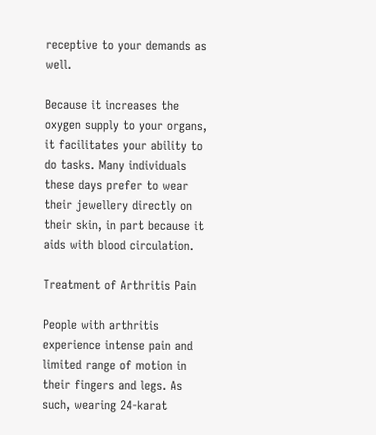receptive to your demands as well.

Because it increases the oxygen supply to your organs, it facilitates your ability to do tasks. Many individuals these days prefer to wear their jewellery directly on their skin, in part because it aids with blood circulation.

Treatment of Arthritis Pain

People with arthritis experience intense pain and limited range of motion in their fingers and legs. As such, wearing 24-karat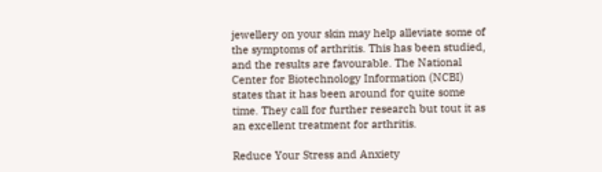jewellery on your skin may help alleviate some of the symptoms of arthritis. This has been studied, and the results are favourable. The National Center for Biotechnology Information (NCBI) states that it has been around for quite some time. They call for further research but tout it as an excellent treatment for arthritis.

Reduce Your Stress and Anxiety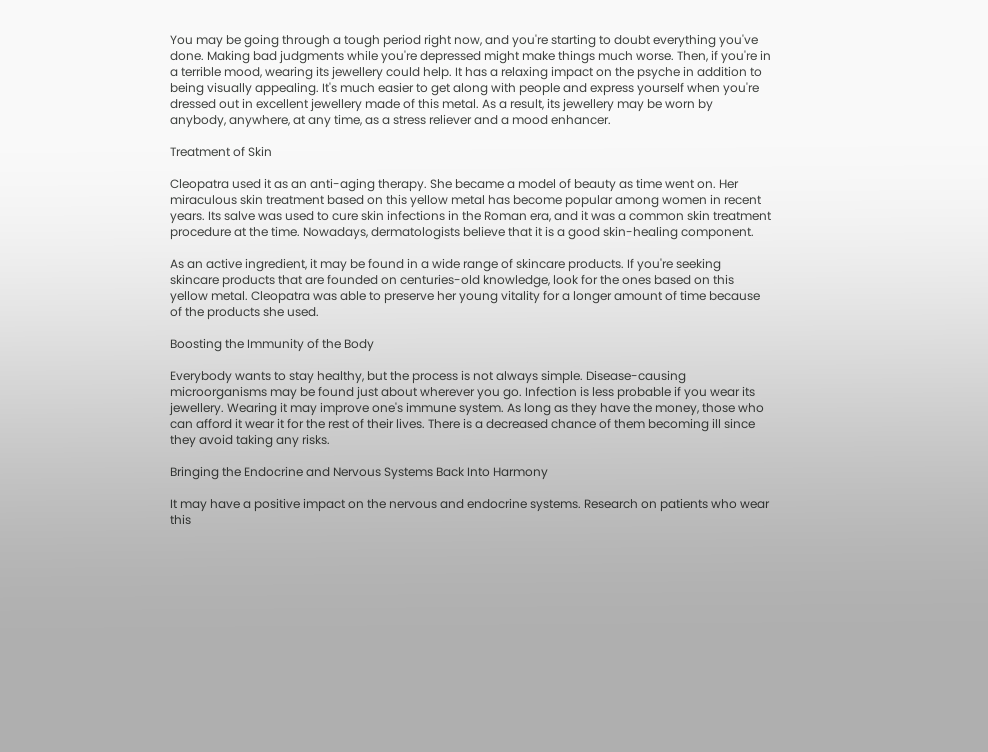You may be going through a tough period right now, and you're starting to doubt everything you've done. Making bad judgments while you're depressed might make things much worse. Then, if you're in a terrible mood, wearing its jewellery could help. It has a relaxing impact on the psyche in addition to being visually appealing. It's much easier to get along with people and express yourself when you're dressed out in excellent jewellery made of this metal. As a result, its jewellery may be worn by anybody, anywhere, at any time, as a stress reliever and a mood enhancer.

Treatment of Skin

Cleopatra used it as an anti-aging therapy. She became a model of beauty as time went on. Her miraculous skin treatment based on this yellow metal has become popular among women in recent years. Its salve was used to cure skin infections in the Roman era, and it was a common skin treatment procedure at the time. Nowadays, dermatologists believe that it is a good skin-healing component.

As an active ingredient, it may be found in a wide range of skincare products. If you're seeking skincare products that are founded on centuries-old knowledge, look for the ones based on this yellow metal. Cleopatra was able to preserve her young vitality for a longer amount of time because of the products she used.

Boosting the Immunity of the Body

Everybody wants to stay healthy, but the process is not always simple. Disease-causing microorganisms may be found just about wherever you go. Infection is less probable if you wear its jewellery. Wearing it may improve one's immune system. As long as they have the money, those who can afford it wear it for the rest of their lives. There is a decreased chance of them becoming ill since they avoid taking any risks.

Bringing the Endocrine and Nervous Systems Back Into Harmony

It may have a positive impact on the nervous and endocrine systems. Research on patients who wear this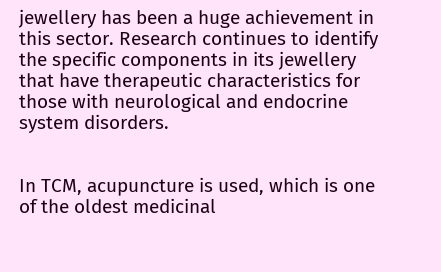jewellery has been a huge achievement in this sector. Research continues to identify the specific components in its jewellery that have therapeutic characteristics for those with neurological and endocrine system disorders.


In TCM, acupuncture is used, which is one of the oldest medicinal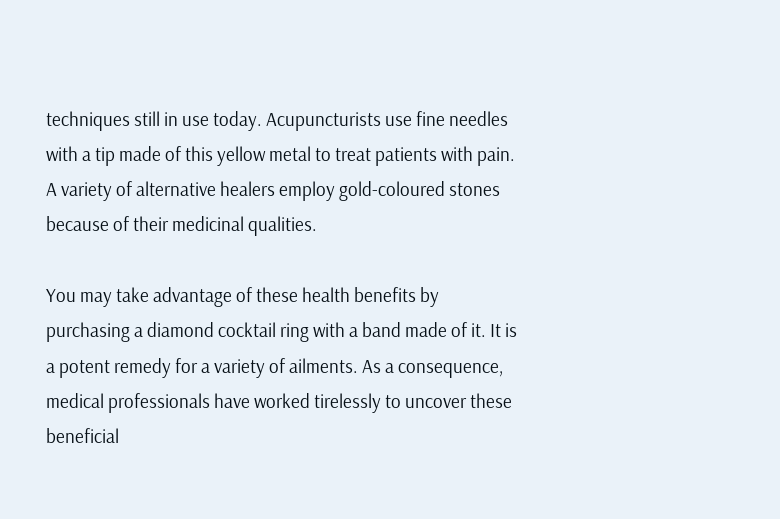techniques still in use today. Acupuncturists use fine needles with a tip made of this yellow metal to treat patients with pain. A variety of alternative healers employ gold-coloured stones because of their medicinal qualities.

You may take advantage of these health benefits by purchasing a diamond cocktail ring with a band made of it. It is a potent remedy for a variety of ailments. As a consequence, medical professionals have worked tirelessly to uncover these beneficial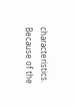characteristics. Because of the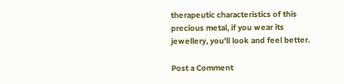therapeutic characteristics of this precious metal, if you wear its jewellery, you'll look and feel better.

Post a Comment